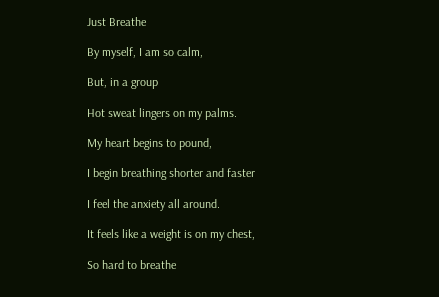Just Breathe

By myself, I am so calm,

But, in a group

Hot sweat lingers on my palms.

My heart begins to pound,

I begin breathing shorter and faster

I feel the anxiety all around.

It feels like a weight is on my chest,

So hard to breathe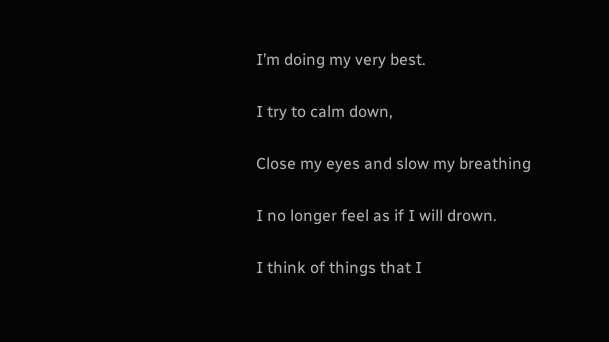I’m doing my very best.

I try to calm down,

Close my eyes and slow my breathing

I no longer feel as if I will drown.

I think of things that I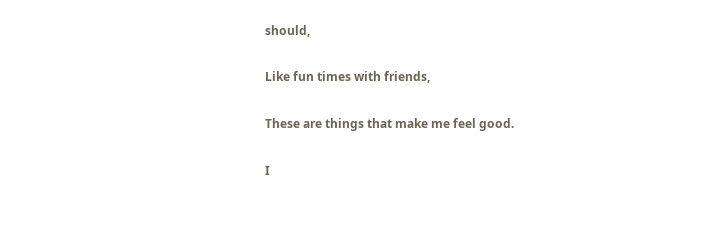should,

Like fun times with friends,

These are things that make me feel good.

I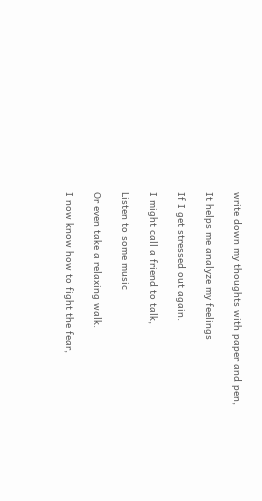write down my thoughts with paper and pen,

It helps me analyze my feelings

If I get stressed out again.

I might call a friend to talk,

Listen to some music

Or even take a relaxing walk.

I now know how to fight the fear,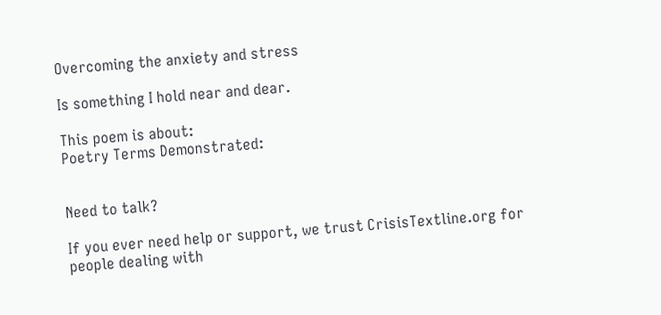Overcoming the anxiety and stress

Is something I hold near and dear.

This poem is about:
Poetry Terms Demonstrated:


Need to talk?

If you ever need help or support, we trust CrisisTextline.org for people dealing with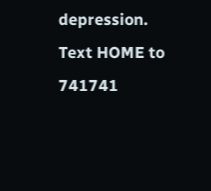depression. Text HOME to 741741